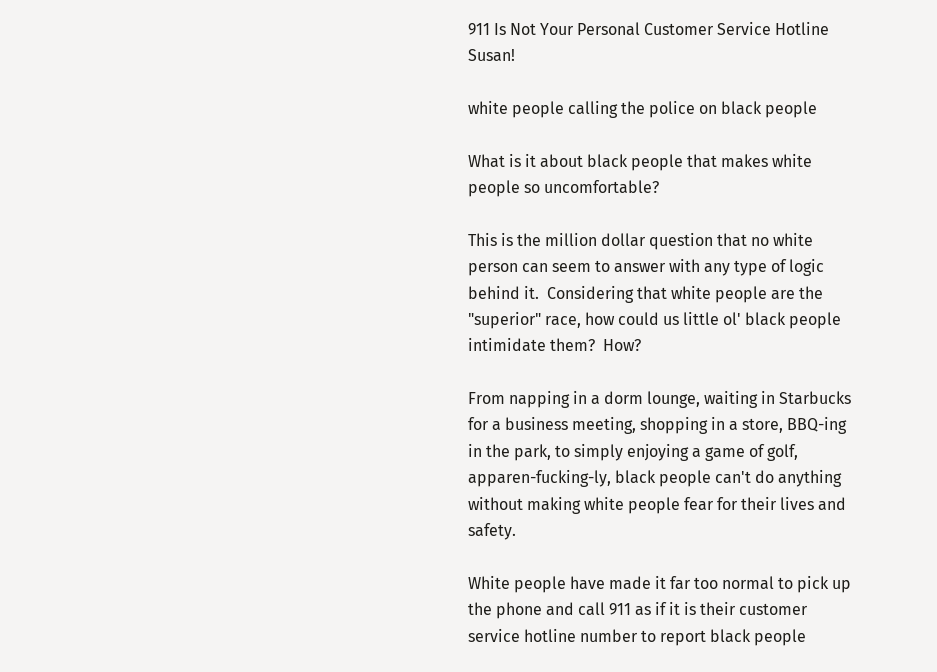911 Is Not Your Personal Customer Service Hotline Susan!

white people calling the police on black people

What is it about black people that makes white people so uncomfortable?

This is the million dollar question that no white person can seem to answer with any type of logic behind it.  Considering that white people are the "superior" race, how could us little ol' black people intimidate them?  How?

From napping in a dorm lounge, waiting in Starbucks for a business meeting, shopping in a store, BBQ-ing in the park, to simply enjoying a game of golf, apparen-fucking-ly, black people can't do anything without making white people fear for their lives and safety.

White people have made it far too normal to pick up the phone and call 911 as if it is their customer service hotline number to report black people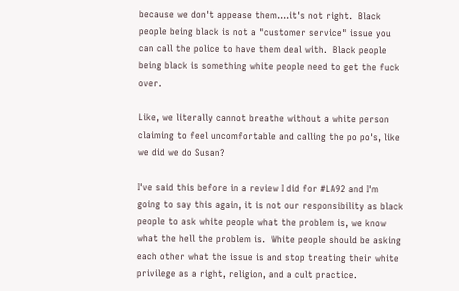because we don't appease them....it's not right.  Black people being black is not a "customer service" issue you can call the police to have them deal with.  Black people being black is something white people need to get the fuck over.

Like, we literally cannot breathe without a white person claiming to feel uncomfortable and calling the po po's, like we did we do Susan?

I've said this before in a review I did for #LA92 and I'm going to say this again, it is not our responsibility as black people to ask white people what the problem is, we know what the hell the problem is.  White people should be asking each other what the issue is and stop treating their white privilege as a right, religion, and a cult practice.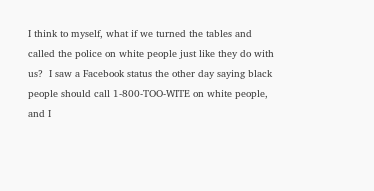I think to myself, what if we turned the tables and called the police on white people just like they do with us?  I saw a Facebook status the other day saying black people should call 1-800-TOO-WITE on white people, and I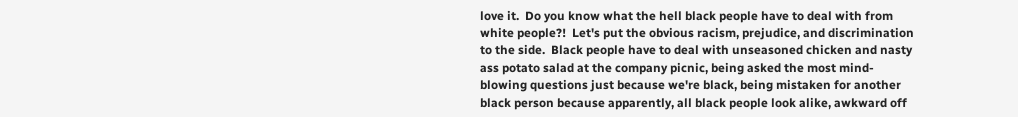love it.  Do you know what the hell black people have to deal with from white people?!  Let's put the obvious racism, prejudice, and discrimination to the side.  Black people have to deal with unseasoned chicken and nasty ass potato salad at the company picnic, being asked the most mind-blowing questions just because we're black, being mistaken for another black person because apparently, all black people look alike, awkward off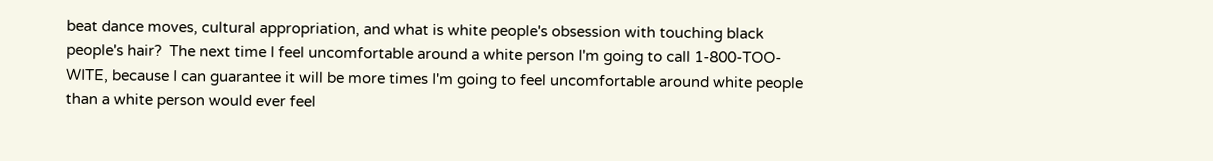beat dance moves, cultural appropriation, and what is white people's obsession with touching black people's hair?  The next time I feel uncomfortable around a white person I'm going to call 1-800-TOO-WITE, because I can guarantee it will be more times I'm going to feel uncomfortable around white people than a white person would ever feel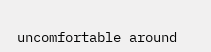uncomfortable around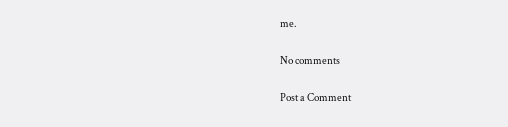me.

No comments

Post a Comment